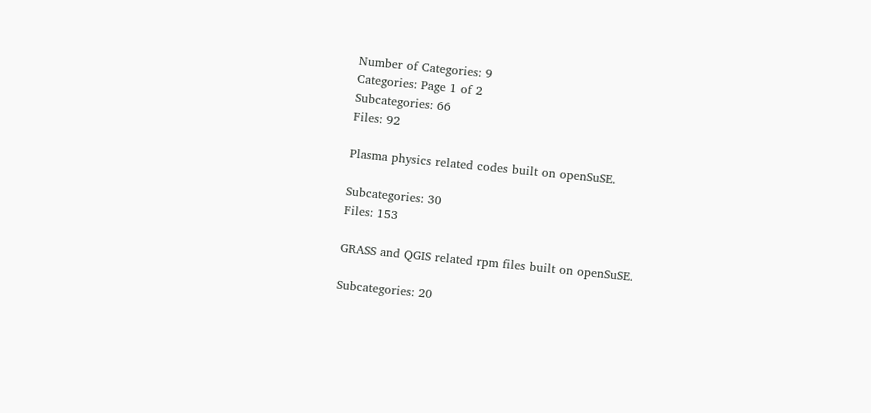Number of Categories: 9
Categories: Page 1 of 2
Subcategories: 66
Files: 92

Plasma physics related codes built on openSuSE.

Subcategories: 30
Files: 153

GRASS and QGIS related rpm files built on openSuSE.

Subcategories: 20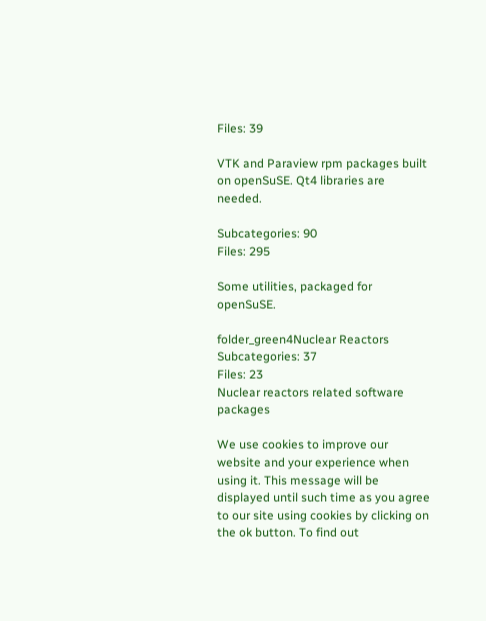Files: 39

VTK and Paraview rpm packages built on openSuSE. Qt4 libraries are needed.

Subcategories: 90
Files: 295

Some utilities, packaged for openSuSE.

folder_green4Nuclear Reactors
Subcategories: 37
Files: 23
Nuclear reactors related software packages

We use cookies to improve our website and your experience when using it. This message will be displayed until such time as you agree to our site using cookies by clicking on the ok button. To find out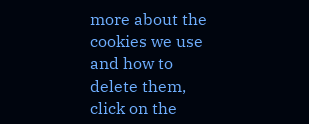more about the cookies we use and how to delete them, click on the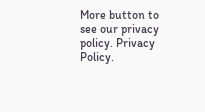More button to see our privacy policy. Privacy Policy.